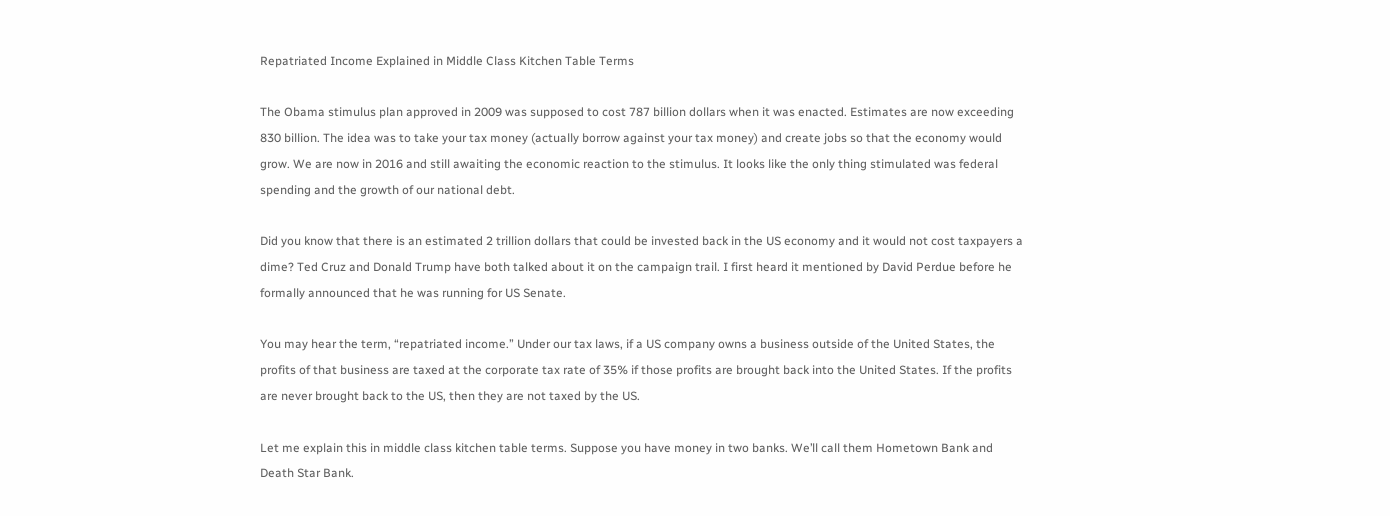Repatriated Income Explained in Middle Class Kitchen Table Terms

The Obama stimulus plan approved in 2009 was supposed to cost 787 billion dollars when it was enacted. Estimates are now exceeding 830 billion. The idea was to take your tax money (actually borrow against your tax money) and create jobs so that the economy would grow. We are now in 2016 and still awaiting the economic reaction to the stimulus. It looks like the only thing stimulated was federal spending and the growth of our national debt.

Did you know that there is an estimated 2 trillion dollars that could be invested back in the US economy and it would not cost taxpayers a dime? Ted Cruz and Donald Trump have both talked about it on the campaign trail. I first heard it mentioned by David Perdue before he formally announced that he was running for US Senate.

You may hear the term, “repatriated income.” Under our tax laws, if a US company owns a business outside of the United States, the profits of that business are taxed at the corporate tax rate of 35% if those profits are brought back into the United States. If the profits are never brought back to the US, then they are not taxed by the US.

Let me explain this in middle class kitchen table terms. Suppose you have money in two banks. We’ll call them Hometown Bank and Death Star Bank.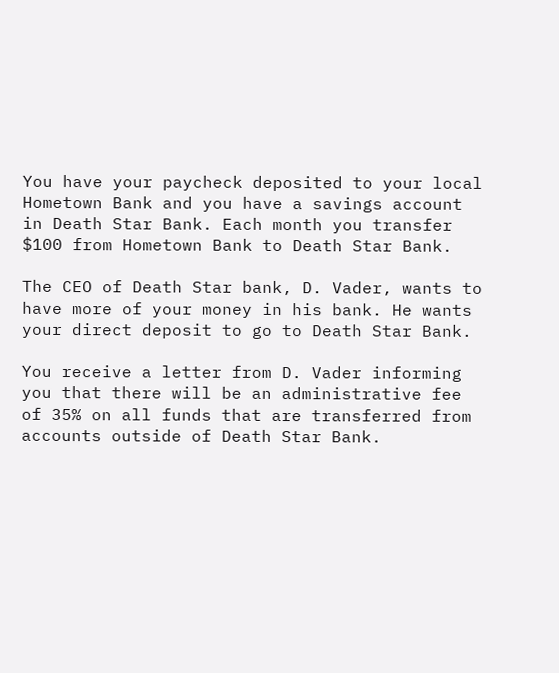You have your paycheck deposited to your local Hometown Bank and you have a savings account in Death Star Bank. Each month you transfer $100 from Hometown Bank to Death Star Bank.

The CEO of Death Star bank, D. Vader, wants to have more of your money in his bank. He wants your direct deposit to go to Death Star Bank.

You receive a letter from D. Vader informing you that there will be an administrative fee of 35% on all funds that are transferred from accounts outside of Death Star Bank.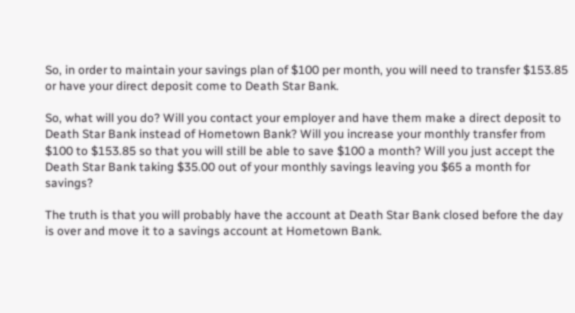So, in order to maintain your savings plan of $100 per month, you will need to transfer $153.85 or have your direct deposit come to Death Star Bank.

So, what will you do? Will you contact your employer and have them make a direct deposit to Death Star Bank instead of Hometown Bank? Will you increase your monthly transfer from $100 to $153.85 so that you will still be able to save $100 a month? Will you just accept the Death Star Bank taking $35.00 out of your monthly savings leaving you $65 a month for savings?

The truth is that you will probably have the account at Death Star Bank closed before the day is over and move it to a savings account at Hometown Bank.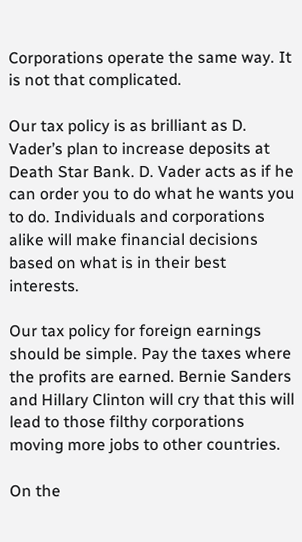Corporations operate the same way. It is not that complicated.

Our tax policy is as brilliant as D. Vader’s plan to increase deposits at Death Star Bank. D. Vader acts as if he can order you to do what he wants you to do. Individuals and corporations alike will make financial decisions based on what is in their best interests.

Our tax policy for foreign earnings should be simple. Pay the taxes where the profits are earned. Bernie Sanders and Hillary Clinton will cry that this will lead to those filthy corporations moving more jobs to other countries.

On the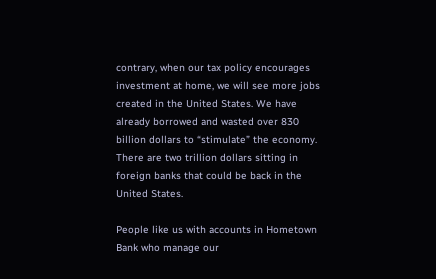contrary, when our tax policy encourages investment at home, we will see more jobs created in the United States. We have already borrowed and wasted over 830 billion dollars to “stimulate” the economy. There are two trillion dollars sitting in foreign banks that could be back in the United States.

People like us with accounts in Hometown Bank who manage our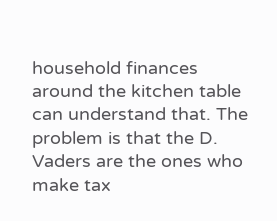household finances around the kitchen table can understand that. The problem is that the D. Vaders are the ones who make tax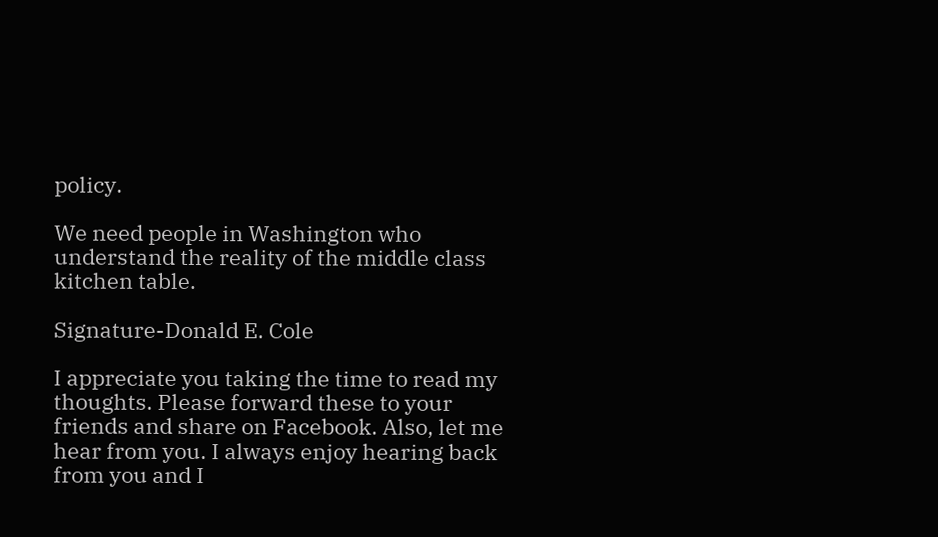policy.

We need people in Washington who understand the reality of the middle class kitchen table.

Signature-Donald E. Cole

I appreciate you taking the time to read my thoughts. Please forward these to your friends and share on Facebook. Also, let me hear from you. I always enjoy hearing back from you and I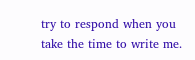try to respond when you take the time to write me.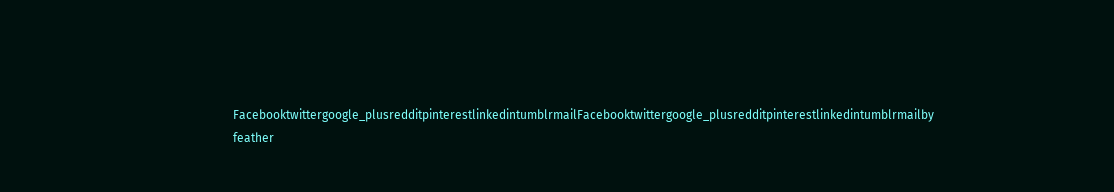Facebooktwittergoogle_plusredditpinterestlinkedintumblrmailFacebooktwittergoogle_plusredditpinterestlinkedintumblrmailby feather